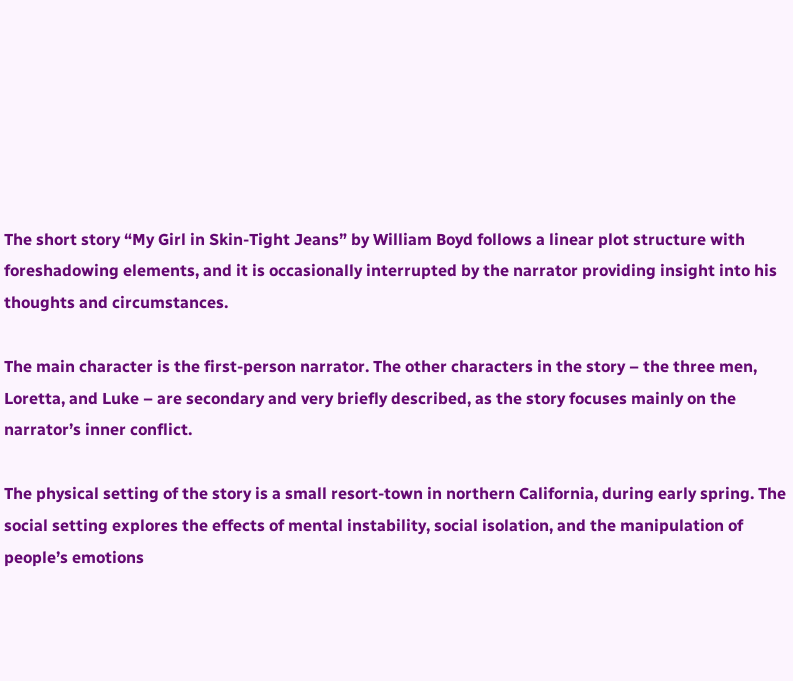The short story “My Girl in Skin-Tight Jeans” by William Boyd follows a linear plot structure with foreshadowing elements, and it is occasionally interrupted by the narrator providing insight into his thoughts and circumstances.

The main character is the first-person narrator. The other characters in the story – the three men, Loretta, and Luke – are secondary and very briefly described, as the story focuses mainly on the narrator’s inner conflict.

The physical setting of the story is a small resort-town in northern California, during early spring. The social setting explores the effects of mental instability, social isolation, and the manipulation of people’s emotions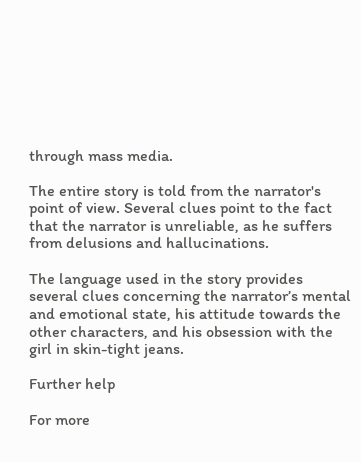through mass media.

The entire story is told from the narrator's point of view. Several clues point to the fact that the narrator is unreliable, as he suffers from delusions and hallucinations.

The language used in the story provides several clues concerning the narrator’s mental and emotional state, his attitude towards the other characters, and his obsession with the girl in skin-tight jeans.

Further help

For more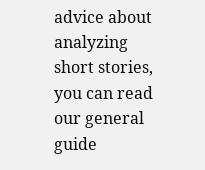advice about analyzing short stories, you can read our general guide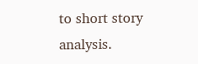to short story analysis.